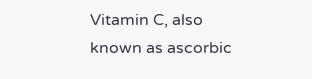Vitamin C, also known as ascorbic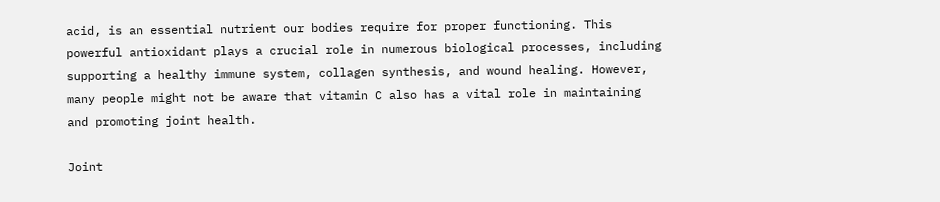acid, is an essential nutrient our bodies require for proper functioning. This powerful antioxidant plays a crucial role in numerous biological processes, including supporting a healthy immune system, collagen synthesis, and wound healing. However, many people might not be aware that vitamin C also has a vital role in maintaining and promoting joint health.

Joint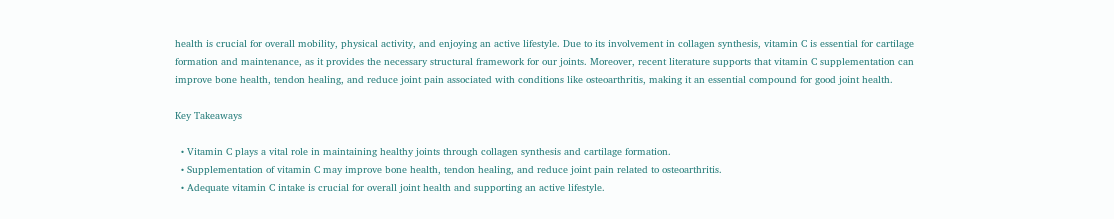health is crucial for overall mobility, physical activity, and enjoying an active lifestyle. Due to its involvement in collagen synthesis, vitamin C is essential for cartilage formation and maintenance, as it provides the necessary structural framework for our joints. Moreover, recent literature supports that vitamin C supplementation can improve bone health, tendon healing, and reduce joint pain associated with conditions like osteoarthritis, making it an essential compound for good joint health.

Key Takeaways

  • Vitamin C plays a vital role in maintaining healthy joints through collagen synthesis and cartilage formation.
  • Supplementation of vitamin C may improve bone health, tendon healing, and reduce joint pain related to osteoarthritis.
  • Adequate vitamin C intake is crucial for overall joint health and supporting an active lifestyle.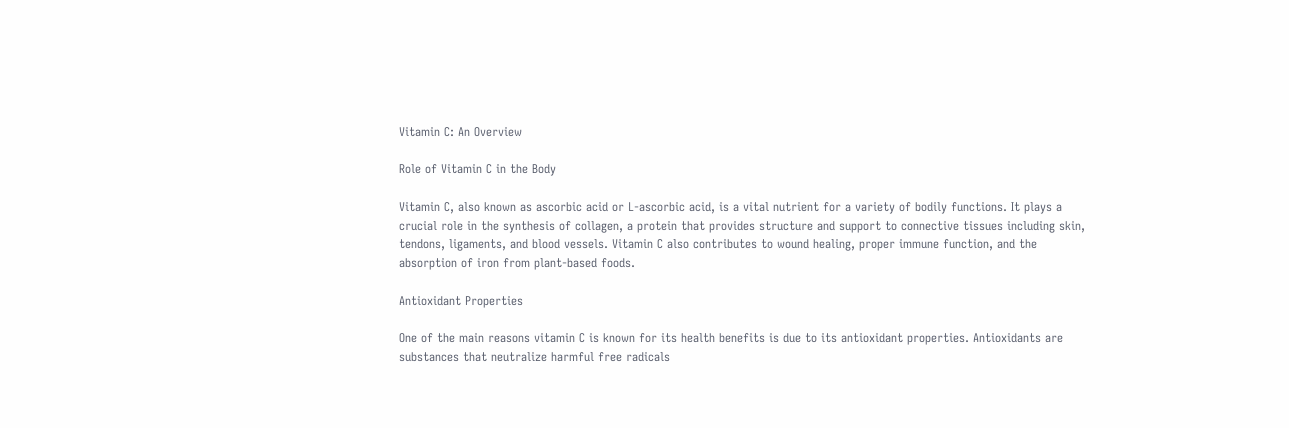Vitamin C: An Overview

Role of Vitamin C in the Body

Vitamin C, also known as ascorbic acid or L-ascorbic acid, is a vital nutrient for a variety of bodily functions. It plays a crucial role in the synthesis of collagen, a protein that provides structure and support to connective tissues including skin, tendons, ligaments, and blood vessels. Vitamin C also contributes to wound healing, proper immune function, and the absorption of iron from plant-based foods.

Antioxidant Properties

One of the main reasons vitamin C is known for its health benefits is due to its antioxidant properties. Antioxidants are substances that neutralize harmful free radicals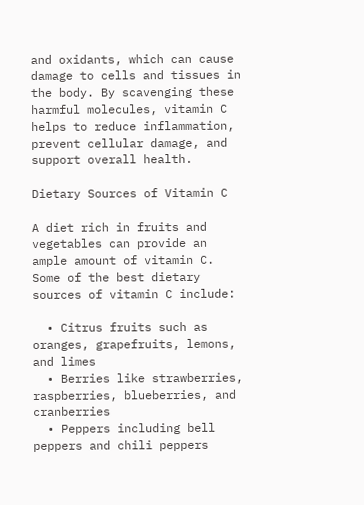and oxidants, which can cause damage to cells and tissues in the body. By scavenging these harmful molecules, vitamin C helps to reduce inflammation, prevent cellular damage, and support overall health.

Dietary Sources of Vitamin C

A diet rich in fruits and vegetables can provide an ample amount of vitamin C. Some of the best dietary sources of vitamin C include:

  • Citrus fruits such as oranges, grapefruits, lemons, and limes
  • Berries like strawberries, raspberries, blueberries, and cranberries
  • Peppers including bell peppers and chili peppers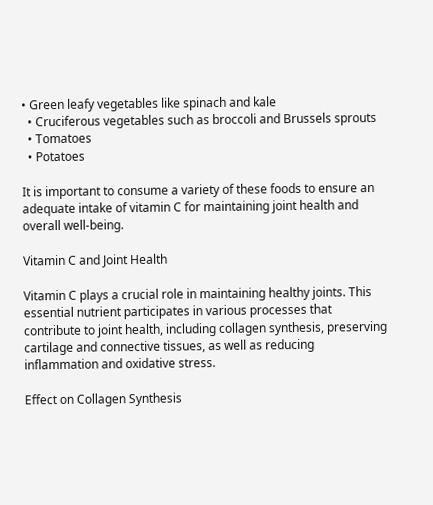• Green leafy vegetables like spinach and kale
  • Cruciferous vegetables such as broccoli and Brussels sprouts
  • Tomatoes
  • Potatoes

It is important to consume a variety of these foods to ensure an adequate intake of vitamin C for maintaining joint health and overall well-being.

Vitamin C and Joint Health

Vitamin C plays a crucial role in maintaining healthy joints. This essential nutrient participates in various processes that contribute to joint health, including collagen synthesis, preserving cartilage and connective tissues, as well as reducing inflammation and oxidative stress.

Effect on Collagen Synthesis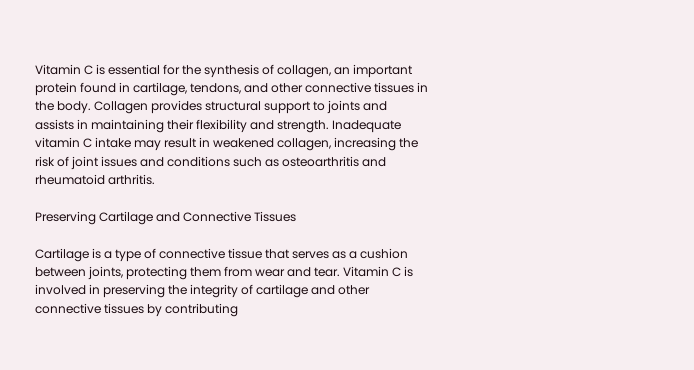Vitamin C is essential for the synthesis of collagen, an important protein found in cartilage, tendons, and other connective tissues in the body. Collagen provides structural support to joints and assists in maintaining their flexibility and strength. Inadequate vitamin C intake may result in weakened collagen, increasing the risk of joint issues and conditions such as osteoarthritis and rheumatoid arthritis.

Preserving Cartilage and Connective Tissues

Cartilage is a type of connective tissue that serves as a cushion between joints, protecting them from wear and tear. Vitamin C is involved in preserving the integrity of cartilage and other connective tissues by contributing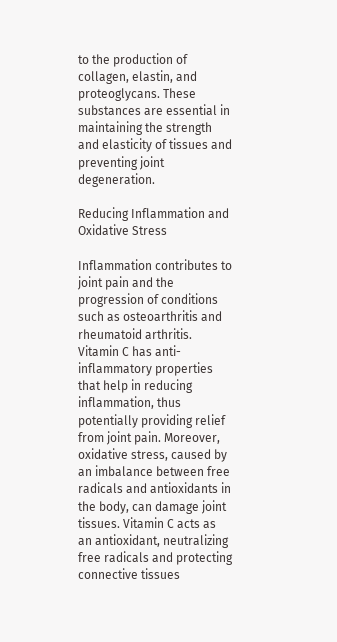to the production of collagen, elastin, and proteoglycans. These substances are essential in maintaining the strength and elasticity of tissues and preventing joint degeneration.

Reducing Inflammation and Oxidative Stress

Inflammation contributes to joint pain and the progression of conditions such as osteoarthritis and rheumatoid arthritis. Vitamin C has anti-inflammatory properties that help in reducing inflammation, thus potentially providing relief from joint pain. Moreover, oxidative stress, caused by an imbalance between free radicals and antioxidants in the body, can damage joint tissues. Vitamin C acts as an antioxidant, neutralizing free radicals and protecting connective tissues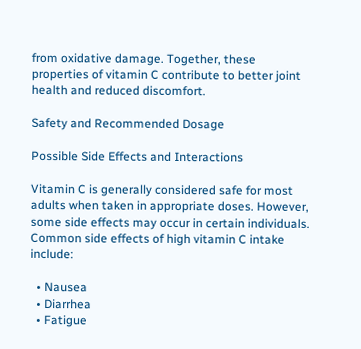from oxidative damage. Together, these properties of vitamin C contribute to better joint health and reduced discomfort.

Safety and Recommended Dosage

Possible Side Effects and Interactions

Vitamin C is generally considered safe for most adults when taken in appropriate doses. However, some side effects may occur in certain individuals. Common side effects of high vitamin C intake include:

  • Nausea
  • Diarrhea
  • Fatigue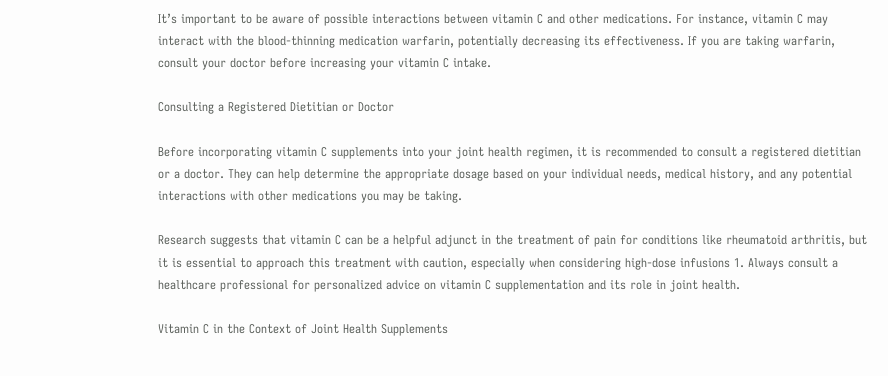It’s important to be aware of possible interactions between vitamin C and other medications. For instance, vitamin C may interact with the blood-thinning medication warfarin, potentially decreasing its effectiveness. If you are taking warfarin, consult your doctor before increasing your vitamin C intake.

Consulting a Registered Dietitian or Doctor

Before incorporating vitamin C supplements into your joint health regimen, it is recommended to consult a registered dietitian or a doctor. They can help determine the appropriate dosage based on your individual needs, medical history, and any potential interactions with other medications you may be taking.

Research suggests that vitamin C can be a helpful adjunct in the treatment of pain for conditions like rheumatoid arthritis, but it is essential to approach this treatment with caution, especially when considering high-dose infusions 1. Always consult a healthcare professional for personalized advice on vitamin C supplementation and its role in joint health.

Vitamin C in the Context of Joint Health Supplements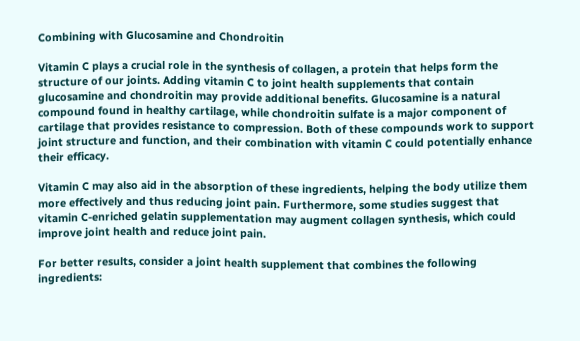Combining with Glucosamine and Chondroitin

Vitamin C plays a crucial role in the synthesis of collagen, a protein that helps form the structure of our joints. Adding vitamin C to joint health supplements that contain glucosamine and chondroitin may provide additional benefits. Glucosamine is a natural compound found in healthy cartilage, while chondroitin sulfate is a major component of cartilage that provides resistance to compression. Both of these compounds work to support joint structure and function, and their combination with vitamin C could potentially enhance their efficacy.

Vitamin C may also aid in the absorption of these ingredients, helping the body utilize them more effectively and thus reducing joint pain. Furthermore, some studies suggest that vitamin C-enriched gelatin supplementation may augment collagen synthesis, which could improve joint health and reduce joint pain.

For better results, consider a joint health supplement that combines the following ingredients: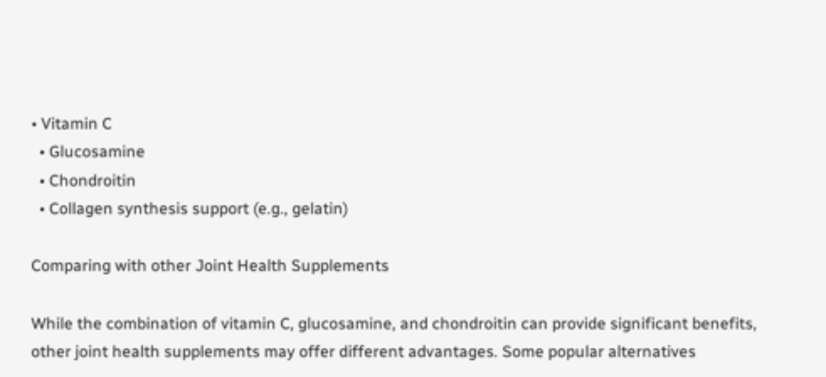• Vitamin C
  • Glucosamine
  • Chondroitin
  • Collagen synthesis support (e.g., gelatin)

Comparing with other Joint Health Supplements

While the combination of vitamin C, glucosamine, and chondroitin can provide significant benefits, other joint health supplements may offer different advantages. Some popular alternatives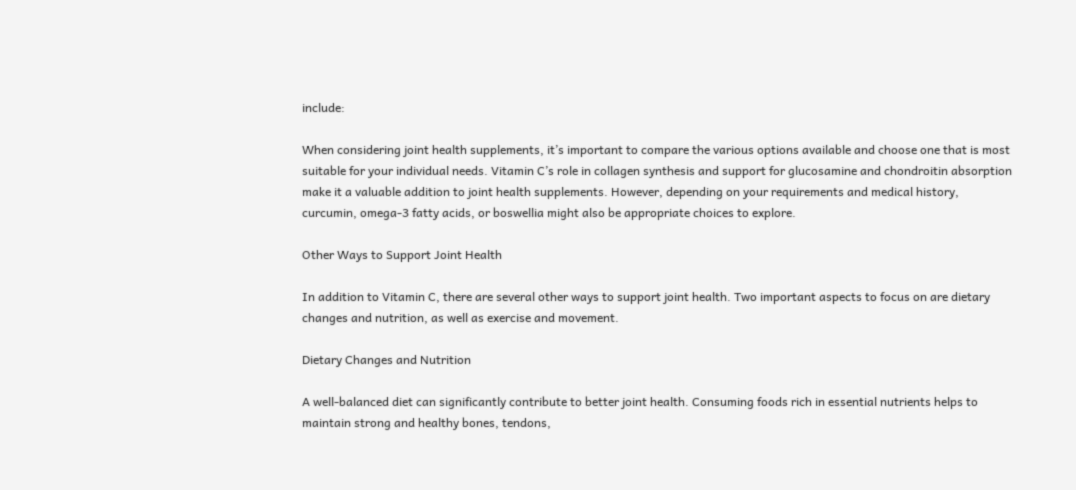include:

When considering joint health supplements, it’s important to compare the various options available and choose one that is most suitable for your individual needs. Vitamin C’s role in collagen synthesis and support for glucosamine and chondroitin absorption make it a valuable addition to joint health supplements. However, depending on your requirements and medical history, curcumin, omega-3 fatty acids, or boswellia might also be appropriate choices to explore.

Other Ways to Support Joint Health

In addition to Vitamin C, there are several other ways to support joint health. Two important aspects to focus on are dietary changes and nutrition, as well as exercise and movement.

Dietary Changes and Nutrition

A well-balanced diet can significantly contribute to better joint health. Consuming foods rich in essential nutrients helps to maintain strong and healthy bones, tendons,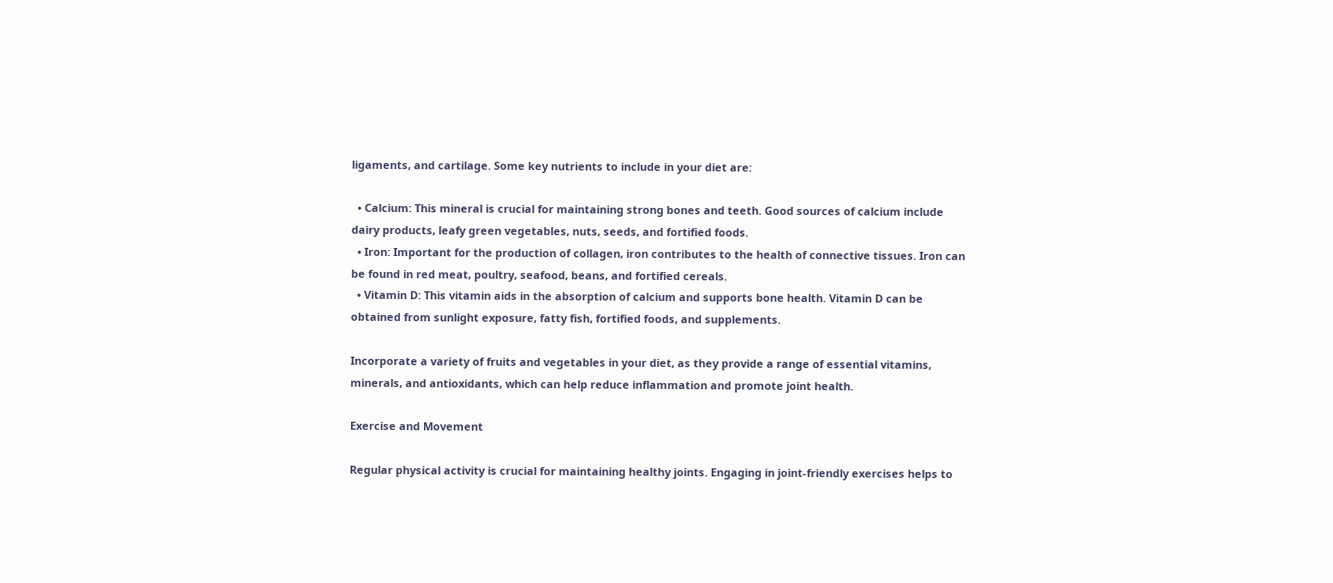ligaments, and cartilage. Some key nutrients to include in your diet are:

  • Calcium: This mineral is crucial for maintaining strong bones and teeth. Good sources of calcium include dairy products, leafy green vegetables, nuts, seeds, and fortified foods.
  • Iron: Important for the production of collagen, iron contributes to the health of connective tissues. Iron can be found in red meat, poultry, seafood, beans, and fortified cereals.
  • Vitamin D: This vitamin aids in the absorption of calcium and supports bone health. Vitamin D can be obtained from sunlight exposure, fatty fish, fortified foods, and supplements.

Incorporate a variety of fruits and vegetables in your diet, as they provide a range of essential vitamins, minerals, and antioxidants, which can help reduce inflammation and promote joint health.

Exercise and Movement

Regular physical activity is crucial for maintaining healthy joints. Engaging in joint-friendly exercises helps to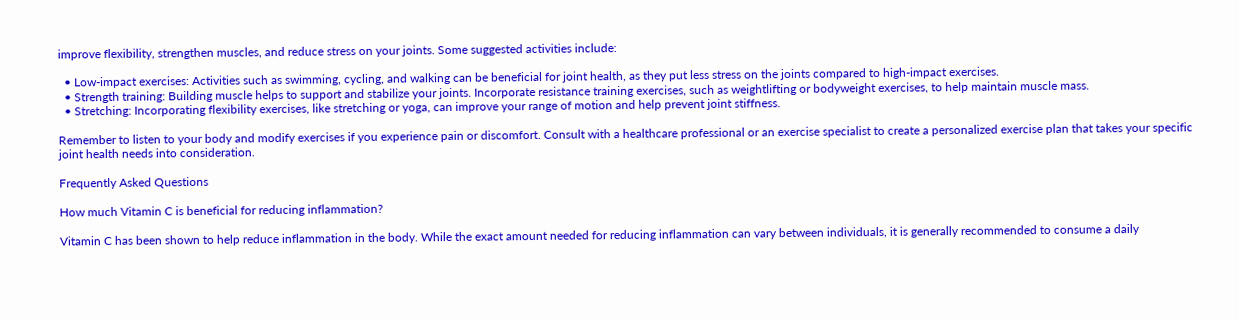improve flexibility, strengthen muscles, and reduce stress on your joints. Some suggested activities include:

  • Low-impact exercises: Activities such as swimming, cycling, and walking can be beneficial for joint health, as they put less stress on the joints compared to high-impact exercises.
  • Strength training: Building muscle helps to support and stabilize your joints. Incorporate resistance training exercises, such as weightlifting or bodyweight exercises, to help maintain muscle mass.
  • Stretching: Incorporating flexibility exercises, like stretching or yoga, can improve your range of motion and help prevent joint stiffness.

Remember to listen to your body and modify exercises if you experience pain or discomfort. Consult with a healthcare professional or an exercise specialist to create a personalized exercise plan that takes your specific joint health needs into consideration.

Frequently Asked Questions

How much Vitamin C is beneficial for reducing inflammation?

Vitamin C has been shown to help reduce inflammation in the body. While the exact amount needed for reducing inflammation can vary between individuals, it is generally recommended to consume a daily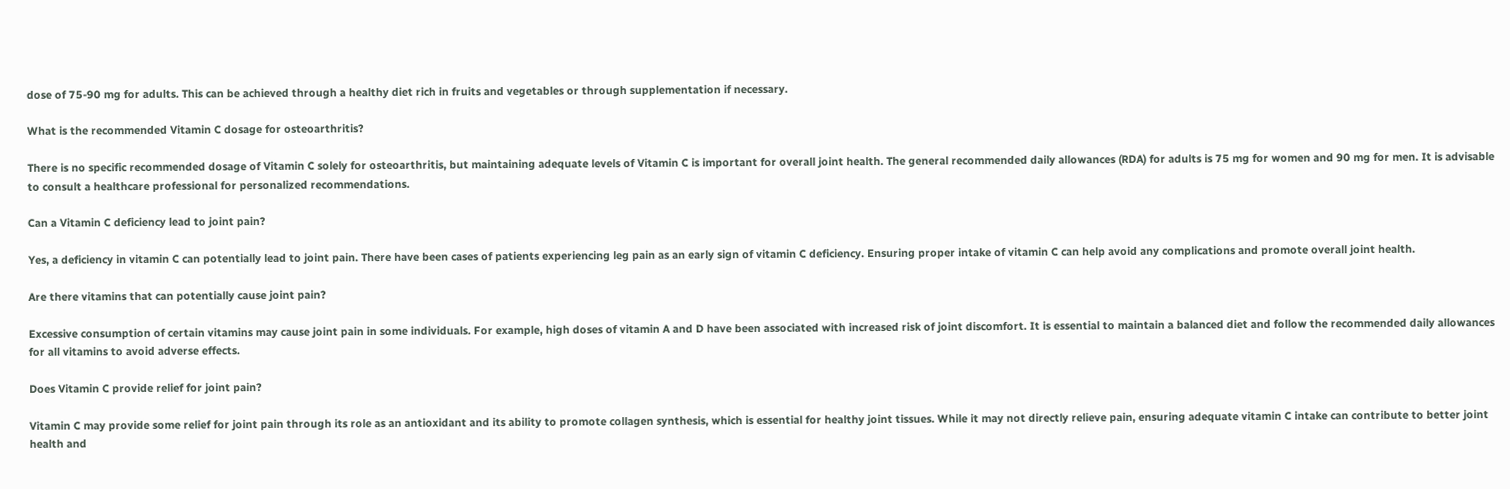dose of 75-90 mg for adults. This can be achieved through a healthy diet rich in fruits and vegetables or through supplementation if necessary.

What is the recommended Vitamin C dosage for osteoarthritis?

There is no specific recommended dosage of Vitamin C solely for osteoarthritis, but maintaining adequate levels of Vitamin C is important for overall joint health. The general recommended daily allowances (RDA) for adults is 75 mg for women and 90 mg for men. It is advisable to consult a healthcare professional for personalized recommendations.

Can a Vitamin C deficiency lead to joint pain?

Yes, a deficiency in vitamin C can potentially lead to joint pain. There have been cases of patients experiencing leg pain as an early sign of vitamin C deficiency. Ensuring proper intake of vitamin C can help avoid any complications and promote overall joint health.

Are there vitamins that can potentially cause joint pain?

Excessive consumption of certain vitamins may cause joint pain in some individuals. For example, high doses of vitamin A and D have been associated with increased risk of joint discomfort. It is essential to maintain a balanced diet and follow the recommended daily allowances for all vitamins to avoid adverse effects.

Does Vitamin C provide relief for joint pain?

Vitamin C may provide some relief for joint pain through its role as an antioxidant and its ability to promote collagen synthesis, which is essential for healthy joint tissues. While it may not directly relieve pain, ensuring adequate vitamin C intake can contribute to better joint health and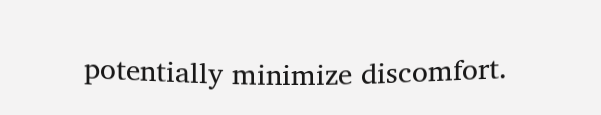potentially minimize discomfort.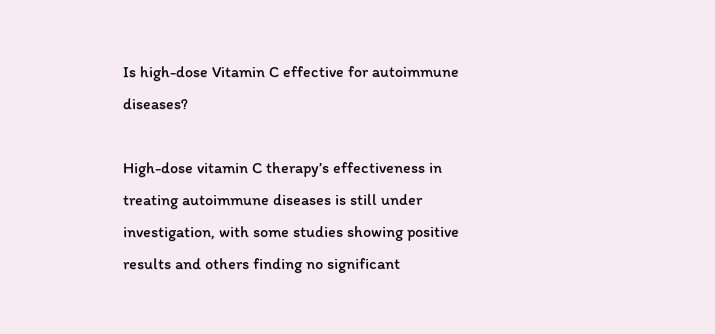Is high-dose Vitamin C effective for autoimmune diseases?

High-dose vitamin C therapy’s effectiveness in treating autoimmune diseases is still under investigation, with some studies showing positive results and others finding no significant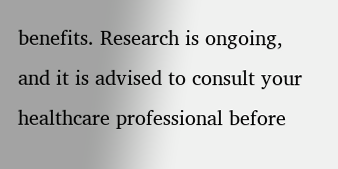benefits. Research is ongoing, and it is advised to consult your healthcare professional before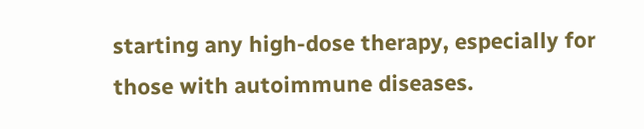starting any high-dose therapy, especially for those with autoimmune diseases.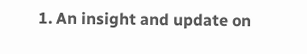1. An insight and update on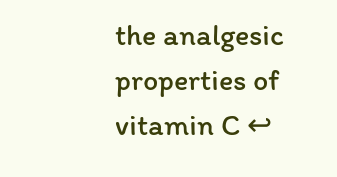the analgesic properties of vitamin C ↩